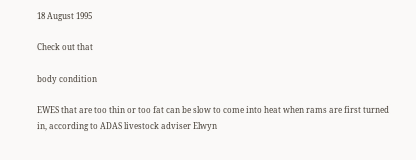18 August 1995

Check out that

body condition

EWES that are too thin or too fat can be slow to come into heat when rams are first turned in, according to ADAS livestock adviser Elwyn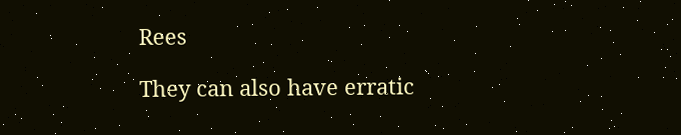Rees

They can also have erratic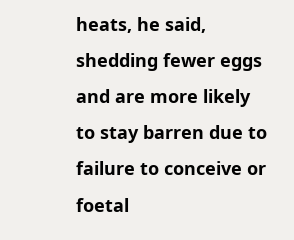heats, he said, shedding fewer eggs and are more likely to stay barren due to failure to conceive or foetal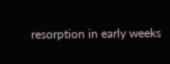resorption in early weeks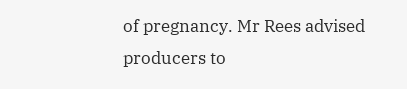of pregnancy. Mr Rees advised producers to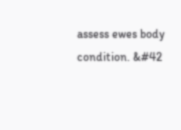assess ewes body condition. &#42